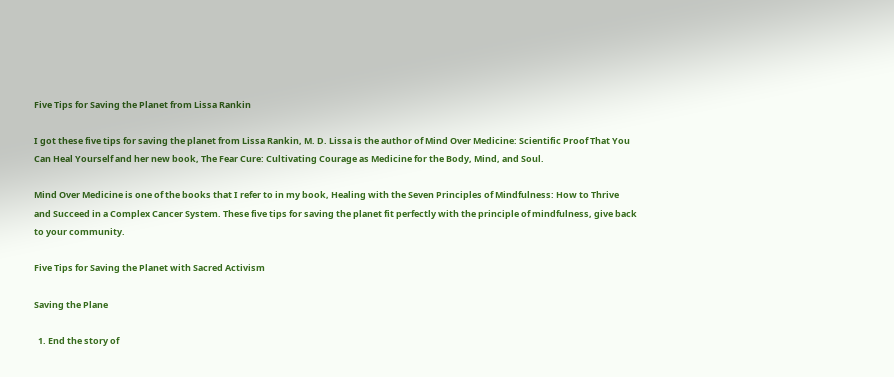Five Tips for Saving the Planet from Lissa Rankin

I got these five tips for saving the planet from Lissa Rankin, M. D. Lissa is the author of Mind Over Medicine: Scientific Proof That You Can Heal Yourself and her new book, The Fear Cure: Cultivating Courage as Medicine for the Body, Mind, and Soul.

Mind Over Medicine is one of the books that I refer to in my book, Healing with the Seven Principles of Mindfulness: How to Thrive and Succeed in a Complex Cancer System. These five tips for saving the planet fit perfectly with the principle of mindfulness, give back to your community.

Five Tips for Saving the Planet with Sacred Activism

Saving the Plane

  1. End the story of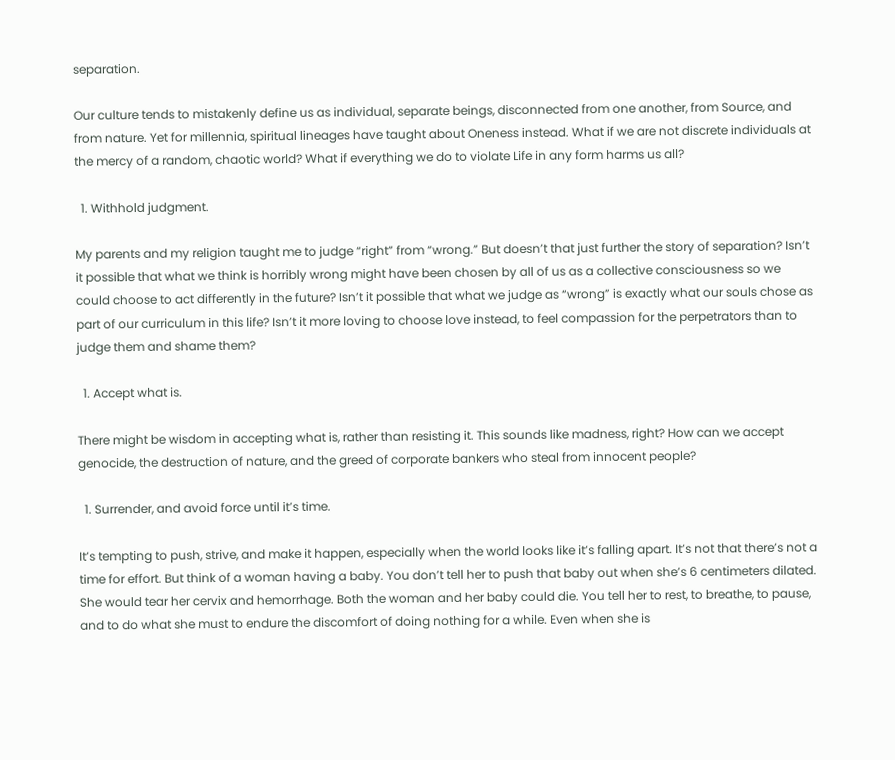separation.

Our culture tends to mistakenly define us as individual, separate beings, disconnected from one another, from Source, and from nature. Yet for millennia, spiritual lineages have taught about Oneness instead. What if we are not discrete individuals at the mercy of a random, chaotic world? What if everything we do to violate Life in any form harms us all?

  1. Withhold judgment.

My parents and my religion taught me to judge “right” from “wrong.” But doesn’t that just further the story of separation? Isn’t it possible that what we think is horribly wrong might have been chosen by all of us as a collective consciousness so we could choose to act differently in the future? Isn’t it possible that what we judge as “wrong” is exactly what our souls chose as part of our curriculum in this life? Isn’t it more loving to choose love instead, to feel compassion for the perpetrators than to judge them and shame them?

  1. Accept what is.

There might be wisdom in accepting what is, rather than resisting it. This sounds like madness, right? How can we accept genocide, the destruction of nature, and the greed of corporate bankers who steal from innocent people?

  1. Surrender, and avoid force until it’s time.

It’s tempting to push, strive, and make it happen, especially when the world looks like it’s falling apart. It’s not that there’s not a time for effort. But think of a woman having a baby. You don’t tell her to push that baby out when she’s 6 centimeters dilated. She would tear her cervix and hemorrhage. Both the woman and her baby could die. You tell her to rest, to breathe, to pause, and to do what she must to endure the discomfort of doing nothing for a while. Even when she is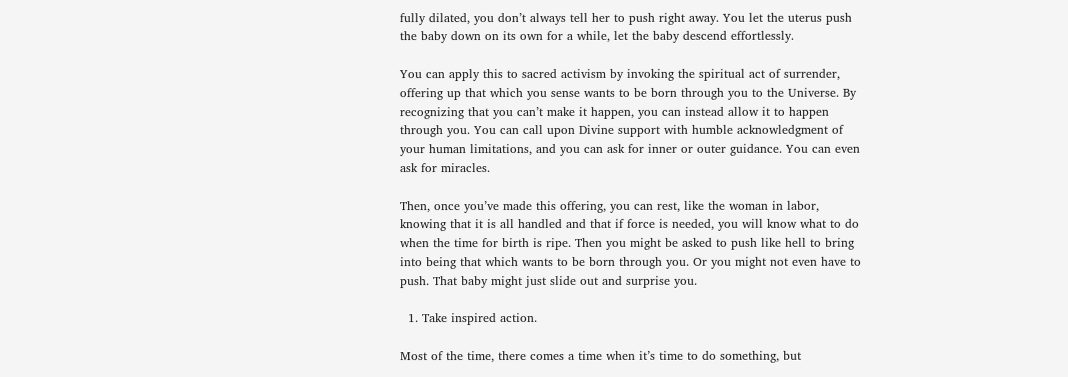fully dilated, you don’t always tell her to push right away. You let the uterus push the baby down on its own for a while, let the baby descend effortlessly.

You can apply this to sacred activism by invoking the spiritual act of surrender, offering up that which you sense wants to be born through you to the Universe. By recognizing that you can’t make it happen, you can instead allow it to happen through you. You can call upon Divine support with humble acknowledgment of your human limitations, and you can ask for inner or outer guidance. You can even ask for miracles.

Then, once you’ve made this offering, you can rest, like the woman in labor, knowing that it is all handled and that if force is needed, you will know what to do when the time for birth is ripe. Then you might be asked to push like hell to bring into being that which wants to be born through you. Or you might not even have to push. That baby might just slide out and surprise you.

  1. Take inspired action.

Most of the time, there comes a time when it’s time to do something, but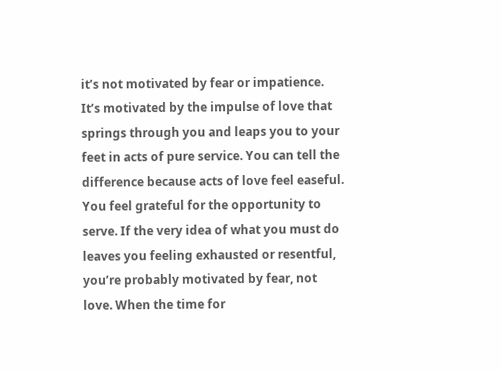it’s not motivated by fear or impatience. It’s motivated by the impulse of love that springs through you and leaps you to your feet in acts of pure service. You can tell the difference because acts of love feel easeful. You feel grateful for the opportunity to serve. If the very idea of what you must do leaves you feeling exhausted or resentful, you’re probably motivated by fear, not love. When the time for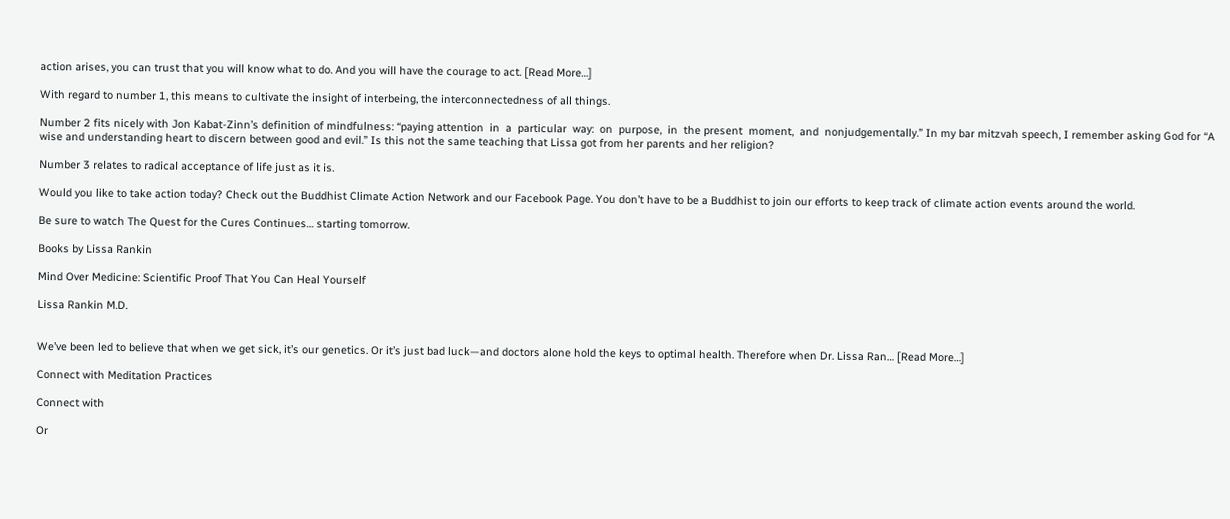action arises, you can trust that you will know what to do. And you will have the courage to act. [Read More…]

With regard to number 1, this means to cultivate the insight of interbeing, the interconnectedness of all things.

Number 2 fits nicely with Jon Kabat-Zinn’s definition of mindfulness: “paying attention  in  a  particular  way:  on  purpose,  in  the present  moment,  and  nonjudgementally.” In my bar mitzvah speech, I remember asking God for “A wise and understanding heart to discern between good and evil.” Is this not the same teaching that Lissa got from her parents and her religion?

Number 3 relates to radical acceptance of life just as it is.

Would you like to take action today? Check out the Buddhist Climate Action Network and our Facebook Page. You don’t have to be a Buddhist to join our efforts to keep track of climate action events around the world.

Be sure to watch The Quest for the Cures Continues… starting tomorrow.

Books by Lissa Rankin

Mind Over Medicine: Scientific Proof That You Can Heal Yourself

Lissa Rankin M.D.


We’ve been led to believe that when we get sick, it’s our genetics. Or it’s just bad luck—and doctors alone hold the keys to optimal health. Therefore when Dr. Lissa Ran… [Read More…]

Connect with Meditation Practices

Connect with

Or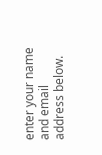enter your name and email address below.